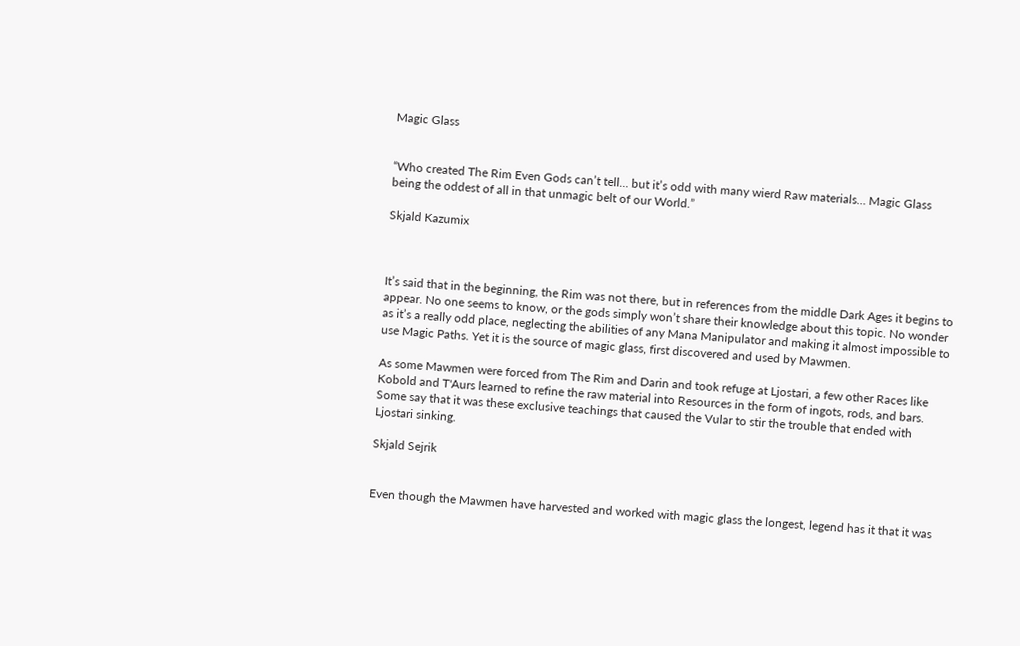Magic Glass


“Who created The Rim Even Gods can’t tell… but it’s odd with many wierd Raw materials… Magic Glass being the oddest of all in that unmagic belt of our World.”

Skjald Kazumix



It’s said that in the beginning, the Rim was not there, but in references from the middle Dark Ages it begins to appear. No one seems to know, or the gods simply won’t share their knowledge about this topic. No wonder as it’s a really odd place, neglecting the abilities of any Mana Manipulator and making it almost impossible to use Magic Paths. Yet it is the source of magic glass, first discovered and used by Mawmen.

As some Mawmen were forced from The Rim and Darin and took refuge at Ljostari, a few other Races like Kobold and T'Aurs learned to refine the raw material into Resources in the form of ingots, rods, and bars. Some say that it was these exclusive teachings that caused the Vular to stir the trouble that ended with Ljostari sinking.

Skjald Sejrik


Even though the Mawmen have harvested and worked with magic glass the longest, legend has it that it was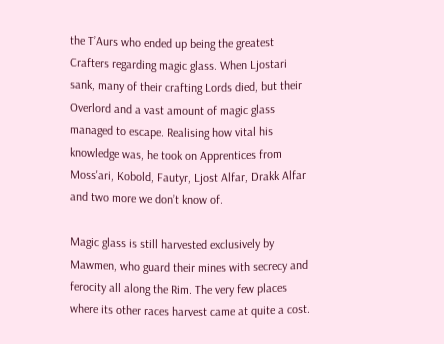the T’Aurs who ended up being the greatest Crafters regarding magic glass. When Ljostari sank, many of their crafting Lords died, but their Overlord and a vast amount of magic glass managed to escape. Realising how vital his knowledge was, he took on Apprentices from Moss'ari, Kobold, Fautyr, Ljost Alfar, Drakk Alfar and two more we don’t know of.

Magic glass is still harvested exclusively by Mawmen, who guard their mines with secrecy and ferocity all along the Rim. The very few places where its other races harvest came at quite a cost.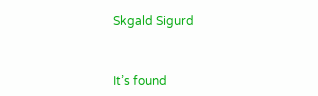Skgald Sigurd



It’s found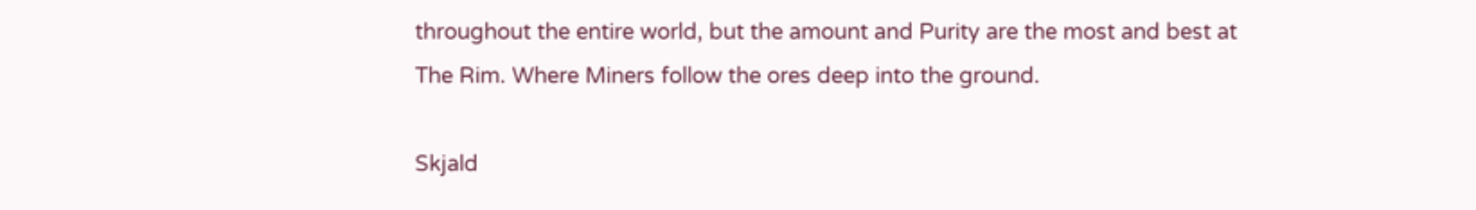throughout the entire world, but the amount and Purity are the most and best at The Rim. Where Miners follow the ores deep into the ground.

Skjald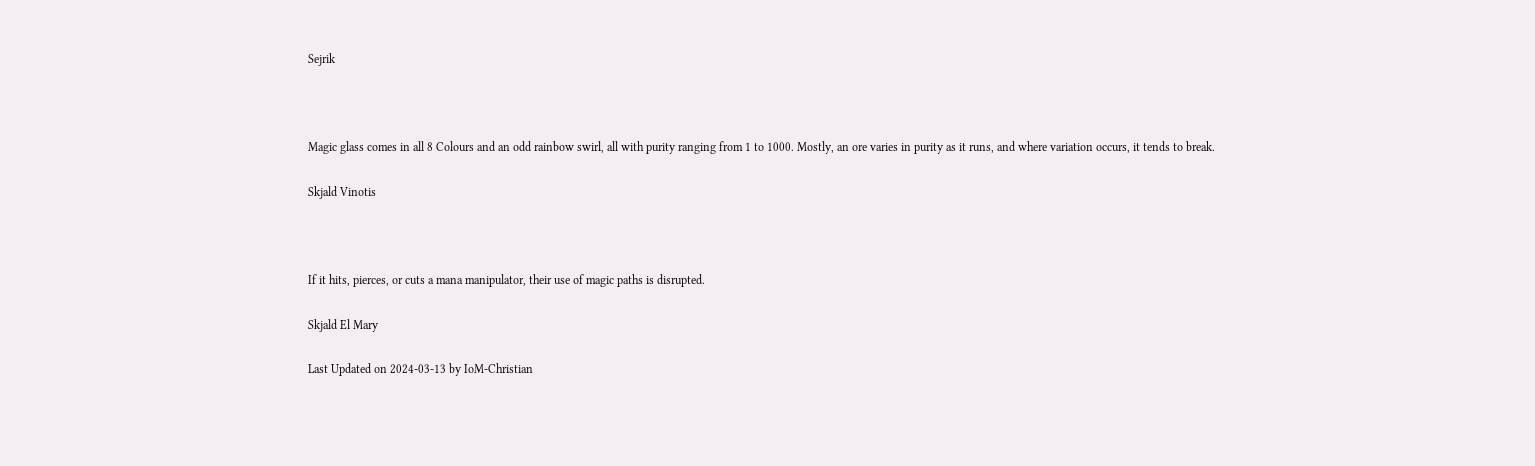Sejrik



Magic glass comes in all 8 Colours and an odd rainbow swirl, all with purity ranging from 1 to 1000. Mostly, an ore varies in purity as it runs, and where variation occurs, it tends to break.

Skjald Vinotis



If it hits, pierces, or cuts a mana manipulator, their use of magic paths is disrupted.

Skjald El Mary

Last Updated on 2024-03-13 by IoM-Christian